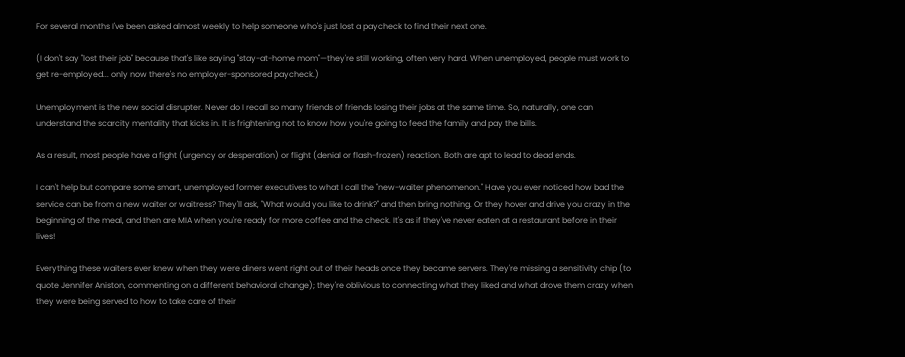For several months I've been asked almost weekly to help someone who's just lost a paycheck to find their next one.

(I don't say "lost their job" because that's like saying "stay-at-home mom"—they're still working, often very hard. When unemployed, people must work to get re-employed... only now there's no employer-sponsored paycheck.)

Unemployment is the new social disrupter. Never do I recall so many friends of friends losing their jobs at the same time. So, naturally, one can understand the scarcity mentality that kicks in. It is frightening not to know how you're going to feed the family and pay the bills.

As a result, most people have a fight (urgency or desperation) or flight (denial or flash-frozen) reaction. Both are apt to lead to dead ends.

I can't help but compare some smart, unemployed former executives to what I call the "new-waiter phenomenon." Have you ever noticed how bad the service can be from a new waiter or waitress? They'll ask, "What would you like to drink?" and then bring nothing. Or they hover and drive you crazy in the beginning of the meal, and then are MIA when you're ready for more coffee and the check. It's as if they've never eaten at a restaurant before in their lives!

Everything these waiters ever knew when they were diners went right out of their heads once they became servers. They're missing a sensitivity chip (to quote Jennifer Aniston, commenting on a different behavioral change); they're oblivious to connecting what they liked and what drove them crazy when they were being served to how to take care of their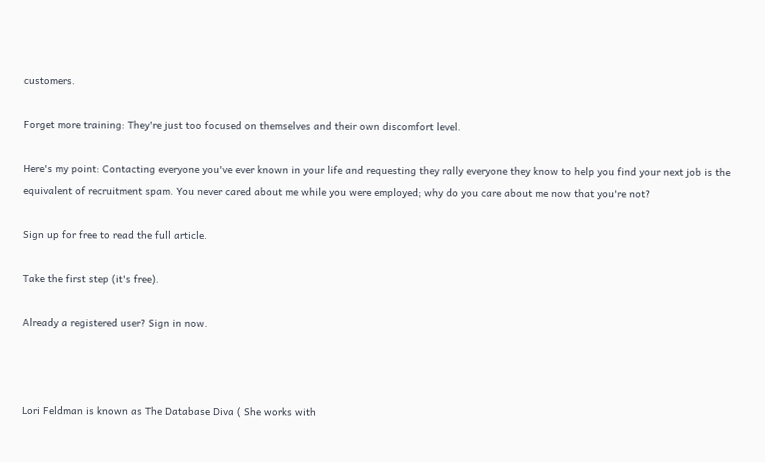customers.

Forget more training: They're just too focused on themselves and their own discomfort level.

Here's my point: Contacting everyone you've ever known in your life and requesting they rally everyone they know to help you find your next job is the equivalent of recruitment spam. You never cared about me while you were employed; why do you care about me now that you're not?

Sign up for free to read the full article.

Take the first step (it's free).

Already a registered user? Sign in now.



Lori Feldman is known as The Database Diva ( She works with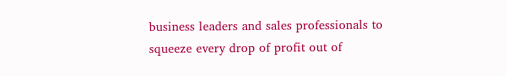business leaders and sales professionals to squeeze every drop of profit out of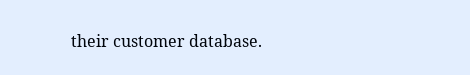their customer database.